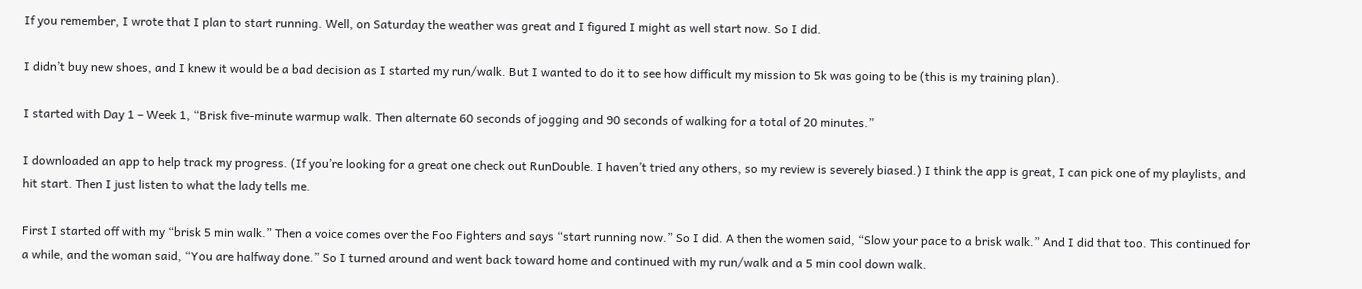If you remember, I wrote that I plan to start running. Well, on Saturday the weather was great and I figured I might as well start now. So I did.

I didn’t buy new shoes, and I knew it would be a bad decision as I started my run/walk. But I wanted to do it to see how difficult my mission to 5k was going to be (this is my training plan).

I started with Day 1 – Week 1, “Brisk five-minute warmup walk. Then alternate 60 seconds of jogging and 90 seconds of walking for a total of 20 minutes.”

I downloaded an app to help track my progress. (If you’re looking for a great one check out RunDouble. I haven’t tried any others, so my review is severely biased.) I think the app is great, I can pick one of my playlists, and hit start. Then I just listen to what the lady tells me.

First I started off with my “brisk 5 min walk.” Then a voice comes over the Foo Fighters and says “start running now.” So I did. A then the women said, “Slow your pace to a brisk walk.” And I did that too. This continued for a while, and the woman said, “You are halfway done.” So I turned around and went back toward home and continued with my run/walk and a 5 min cool down walk.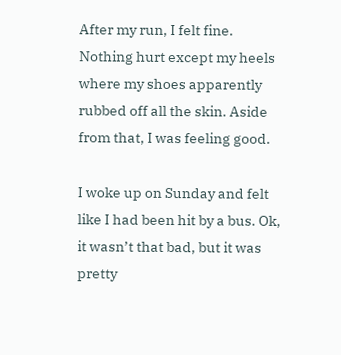After my run, I felt fine. Nothing hurt except my heels where my shoes apparently rubbed off all the skin. Aside from that, I was feeling good.

I woke up on Sunday and felt like I had been hit by a bus. Ok, it wasn’t that bad, but it was pretty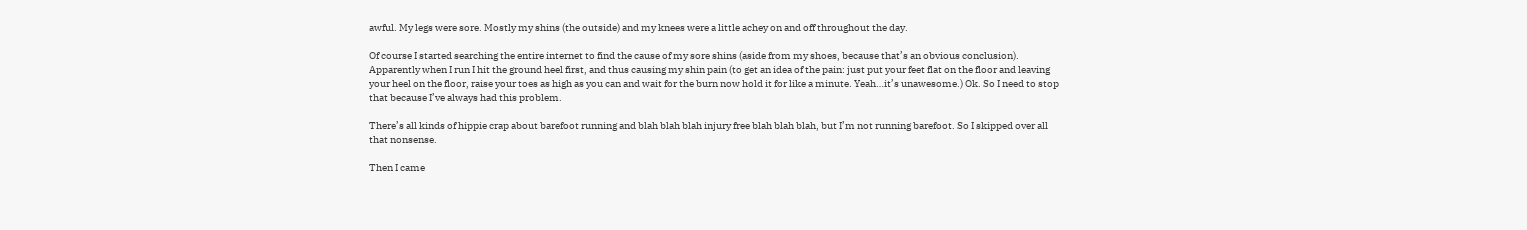awful. My legs were sore. Mostly my shins (the outside) and my knees were a little achey on and off throughout the day.

Of course I started searching the entire internet to find the cause of my sore shins (aside from my shoes, because that’s an obvious conclusion). Apparently when I run I hit the ground heel first, and thus causing my shin pain (to get an idea of the pain: just put your feet flat on the floor and leaving your heel on the floor, raise your toes as high as you can and wait for the burn now hold it for like a minute. Yeah…it’s unawesome.) Ok. So I need to stop that because I’ve always had this problem.

There’s all kinds of hippie crap about barefoot running and blah blah blah injury free blah blah blah, but I’m not running barefoot. So I skipped over all that nonsense.

Then I came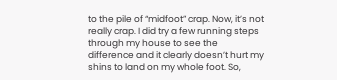to the pile of “midfoot” crap. Now, it’s not really crap. I did try a few running steps through my house to see the difference and it clearly doesn’t hurt my shins to land on my whole foot. So,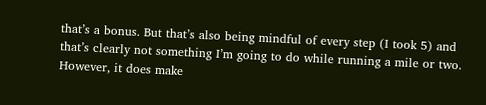that’s a bonus. But that’s also being mindful of every step (I took 5) and that’s clearly not something I’m going to do while running a mile or two. However, it does make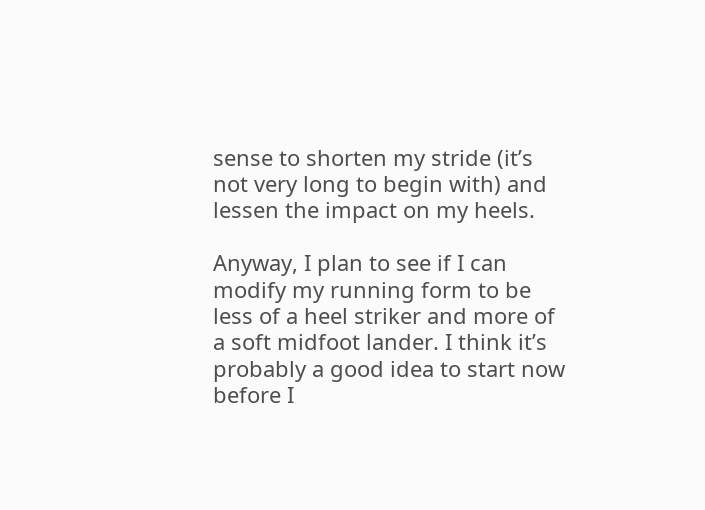sense to shorten my stride (it’s not very long to begin with) and lessen the impact on my heels.

Anyway, I plan to see if I can modify my running form to be less of a heel striker and more of a soft midfoot lander. I think it’s probably a good idea to start now before I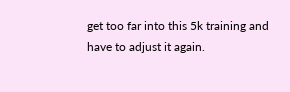get too far into this 5k training and have to adjust it again.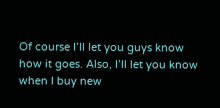Of course I’ll let you guys know how it goes. Also, I’ll let you know when I buy new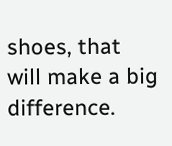shoes, that will make a big difference.